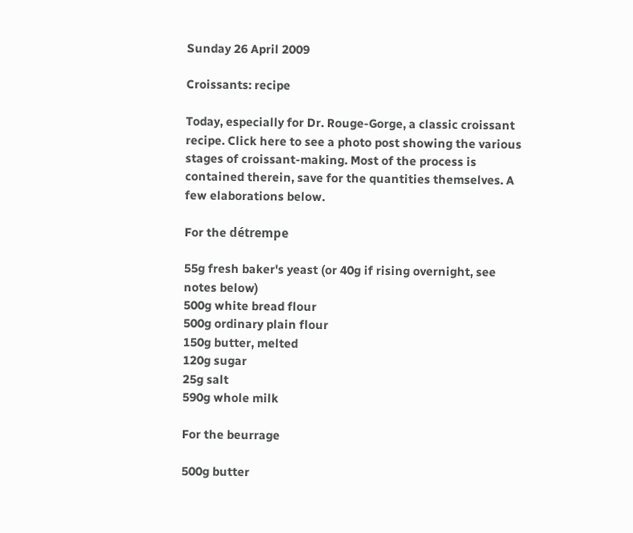Sunday 26 April 2009

Croissants: recipe

Today, especially for Dr. Rouge-Gorge, a classic croissant recipe. Click here to see a photo post showing the various stages of croissant-making. Most of the process is contained therein, save for the quantities themselves. A few elaborations below.

For the détrempe

55g fresh baker's yeast (or 40g if rising overnight, see notes below)
500g white bread flour
500g ordinary plain flour
150g butter, melted
120g sugar
25g salt
590g whole milk

For the beurrage

500g butter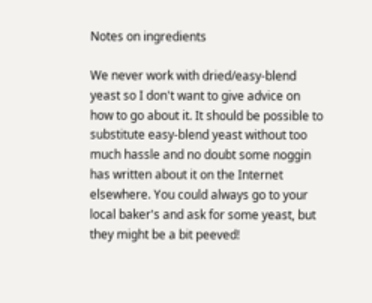Notes on ingredients

We never work with dried/easy-blend yeast so I don't want to give advice on how to go about it. It should be possible to substitute easy-blend yeast without too much hassle and no doubt some noggin has written about it on the Internet elsewhere. You could always go to your local baker's and ask for some yeast, but they might be a bit peeved!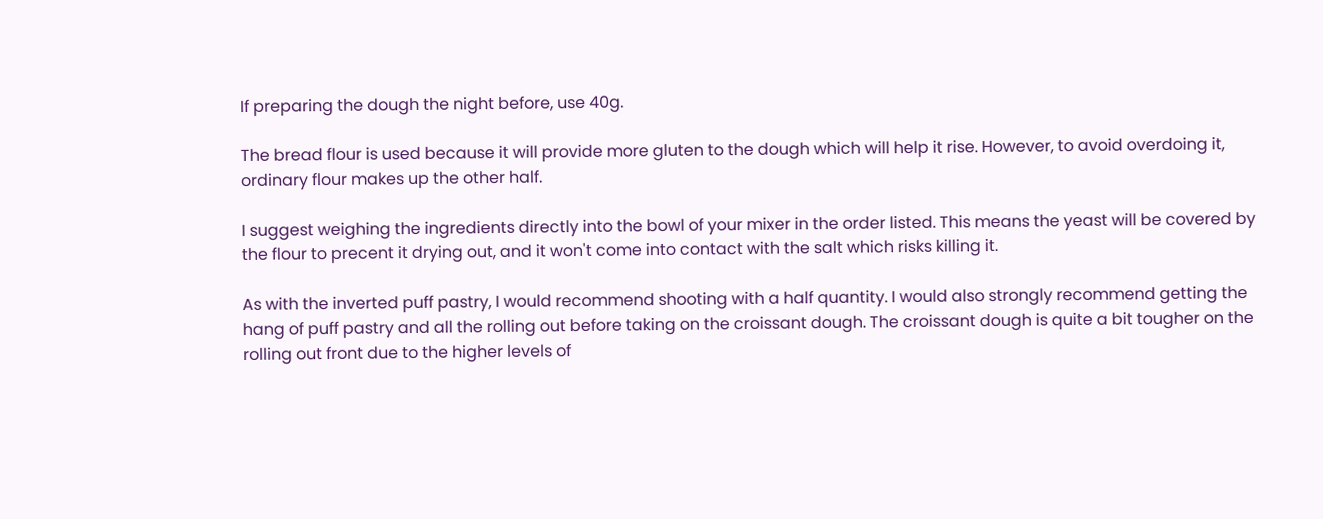If preparing the dough the night before, use 40g.

The bread flour is used because it will provide more gluten to the dough which will help it rise. However, to avoid overdoing it, ordinary flour makes up the other half.

I suggest weighing the ingredients directly into the bowl of your mixer in the order listed. This means the yeast will be covered by the flour to precent it drying out, and it won't come into contact with the salt which risks killing it.

As with the inverted puff pastry, I would recommend shooting with a half quantity. I would also strongly recommend getting the hang of puff pastry and all the rolling out before taking on the croissant dough. The croissant dough is quite a bit tougher on the rolling out front due to the higher levels of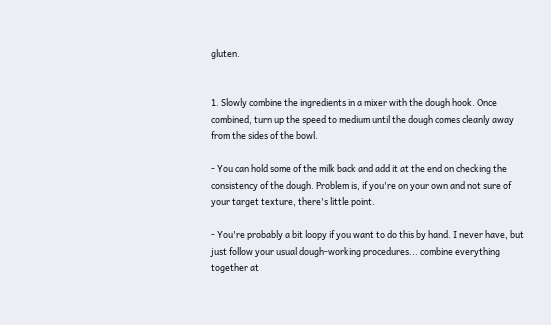gluten.


1. Slowly combine the ingredients in a mixer with the dough hook. Once combined, turn up the speed to medium until the dough comes cleanly away from the sides of the bowl.

- You can hold some of the milk back and add it at the end on checking the consistency of the dough. Problem is, if you're on your own and not sure of your target texture, there's little point.

- You're probably a bit loopy if you want to do this by hand. I never have, but just follow your usual dough-working procedures... combine everything together at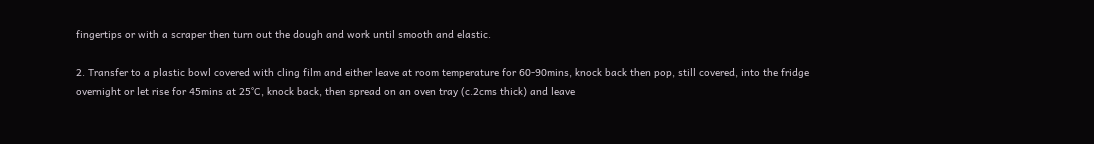fingertips or with a scraper then turn out the dough and work until smooth and elastic.

2. Transfer to a plastic bowl covered with cling film and either leave at room temperature for 60-90mins, knock back then pop, still covered, into the fridge overnight or let rise for 45mins at 25°C, knock back, then spread on an oven tray (c.2cms thick) and leave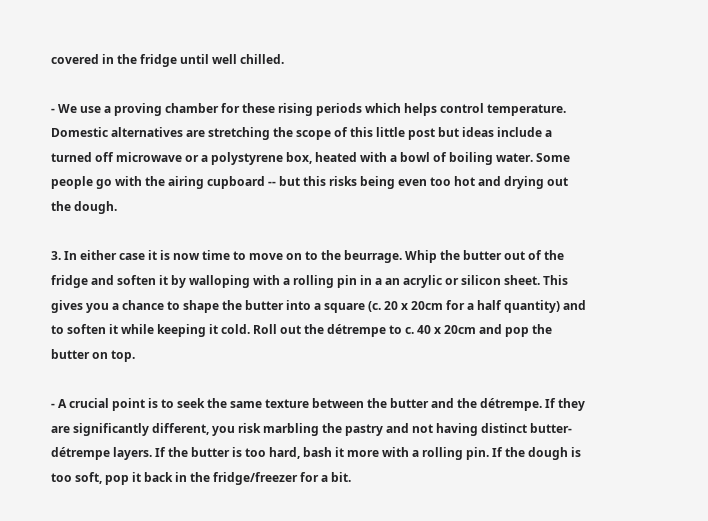covered in the fridge until well chilled.

- We use a proving chamber for these rising periods which helps control temperature. Domestic alternatives are stretching the scope of this little post but ideas include a turned off microwave or a polystyrene box, heated with a bowl of boiling water. Some people go with the airing cupboard -- but this risks being even too hot and drying out the dough.

3. In either case it is now time to move on to the beurrage. Whip the butter out of the fridge and soften it by walloping with a rolling pin in a an acrylic or silicon sheet. This gives you a chance to shape the butter into a square (c. 20 x 20cm for a half quantity) and to soften it while keeping it cold. Roll out the détrempe to c. 40 x 20cm and pop the butter on top.

- A crucial point is to seek the same texture between the butter and the détrempe. If they are significantly different, you risk marbling the pastry and not having distinct butter-détrempe layers. If the butter is too hard, bash it more with a rolling pin. If the dough is too soft, pop it back in the fridge/freezer for a bit.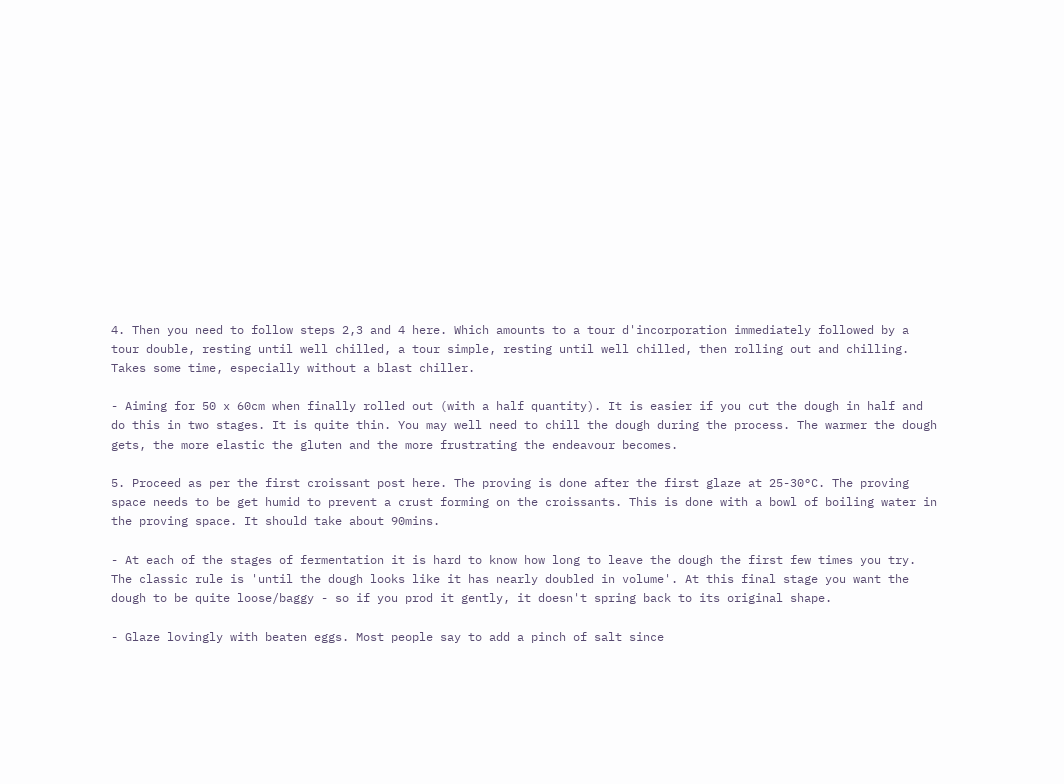4. Then you need to follow steps 2,3 and 4 here. Which amounts to a tour d'incorporation immediately followed by a tour double, resting until well chilled, a tour simple, resting until well chilled, then rolling out and chilling. Takes some time, especially without a blast chiller.

- Aiming for 50 x 60cm when finally rolled out (with a half quantity). It is easier if you cut the dough in half and do this in two stages. It is quite thin. You may well need to chill the dough during the process. The warmer the dough gets, the more elastic the gluten and the more frustrating the endeavour becomes.

5. Proceed as per the first croissant post here. The proving is done after the first glaze at 25-30°C. The proving space needs to be get humid to prevent a crust forming on the croissants. This is done with a bowl of boiling water in the proving space. It should take about 90mins.

- At each of the stages of fermentation it is hard to know how long to leave the dough the first few times you try. The classic rule is 'until the dough looks like it has nearly doubled in volume'. At this final stage you want the dough to be quite loose/baggy - so if you prod it gently, it doesn't spring back to its original shape.

- Glaze lovingly with beaten eggs. Most people say to add a pinch of salt since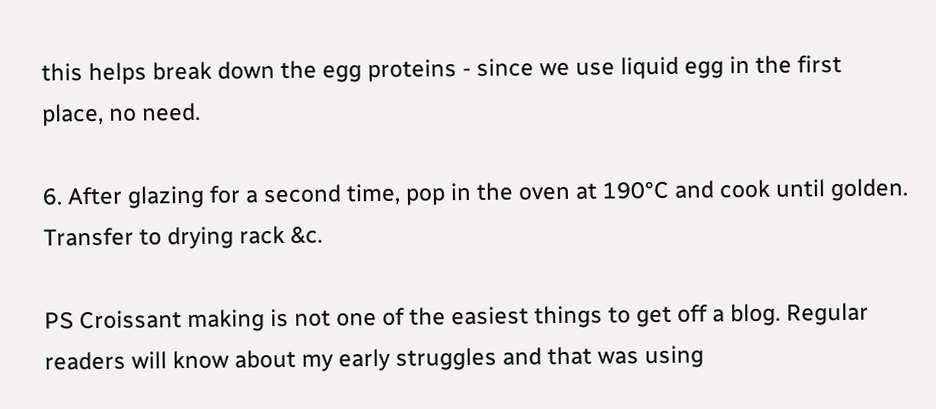this helps break down the egg proteins - since we use liquid egg in the first place, no need.

6. After glazing for a second time, pop in the oven at 190°C and cook until golden. Transfer to drying rack &c.

PS Croissant making is not one of the easiest things to get off a blog. Regular readers will know about my early struggles and that was using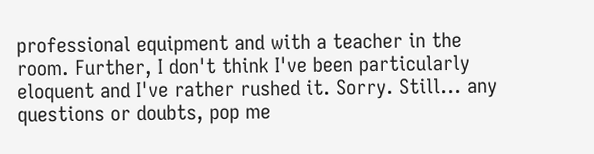professional equipment and with a teacher in the room. Further, I don't think I've been particularly eloquent and I've rather rushed it. Sorry. Still... any questions or doubts, pop me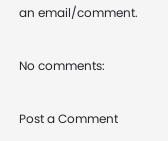an email/comment.

No comments:

Post a Comment